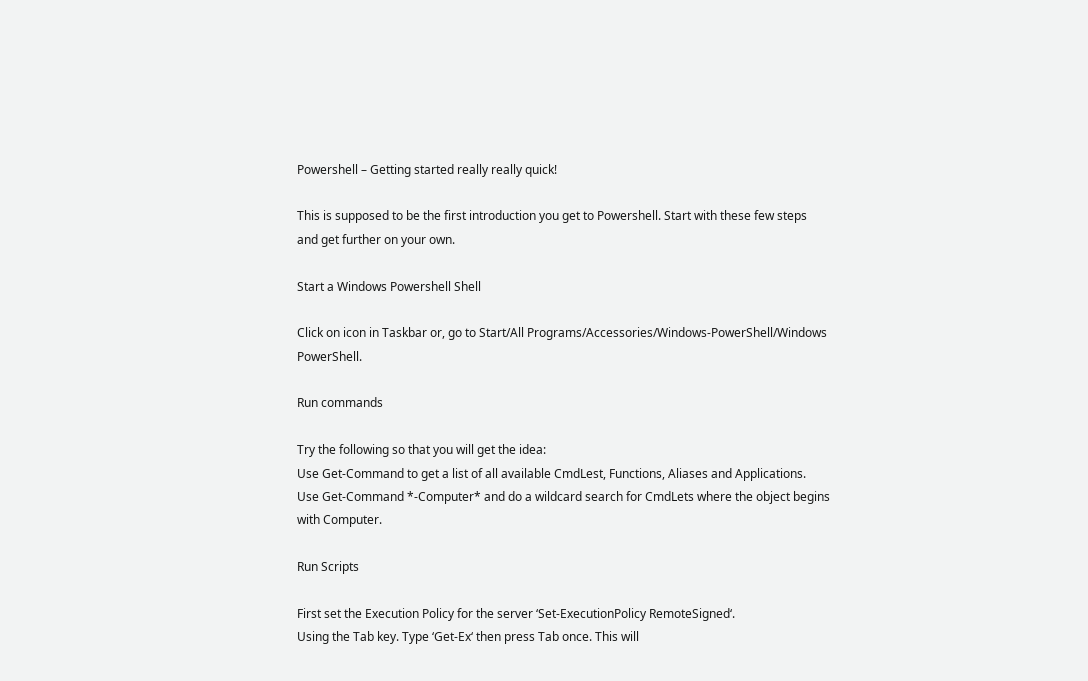Powershell – Getting started really really quick!

This is supposed to be the first introduction you get to Powershell. Start with these few steps and get further on your own.

Start a Windows Powershell Shell

Click on icon in Taskbar or, go to Start/All Programs/Accessories/Windows-PowerShell/Windows PowerShell.

Run commands

Try the following so that you will get the idea:
Use Get-Command to get a list of all available CmdLest, Functions, Aliases and Applications.
Use Get-Command *-Computer* and do a wildcard search for CmdLets where the object begins with Computer.

Run Scripts

First set the Execution Policy for the server ‘Set-ExecutionPolicy RemoteSigned‘.
Using the Tab key. Type ‘Get-Ex‘ then press Tab once. This will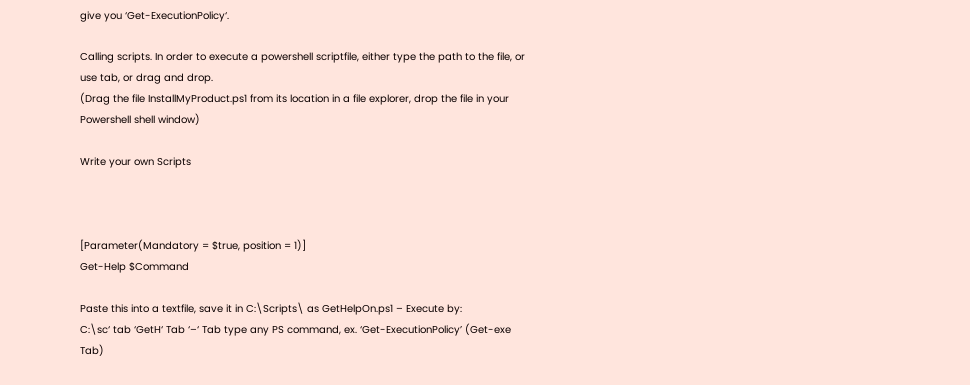give you ‘Get-ExecutionPolicy‘.

Calling scripts. In order to execute a powershell scriptfile, either type the path to the file, or use tab, or drag and drop.
(Drag the file InstallMyProduct.ps1 from its location in a file explorer, drop the file in your Powershell shell window)

Write your own Scripts



[Parameter(Mandatory = $true, position = 1)]
Get-Help $Command

Paste this into a textfile, save it in C:\Scripts\ as GetHelpOn.ps1 – Execute by:
C:\sc‘ tab ‘GetH‘ Tab ‘–‘ Tab type any PS command, ex. ‘Get-ExecutionPolicy’ (Get-exe Tab)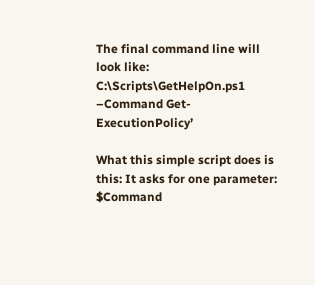The final command line will look like:
C:\Scripts\GetHelpOn.ps1 –Command Get-ExecutionPolicy’

What this simple script does is this: It asks for one parameter: $Command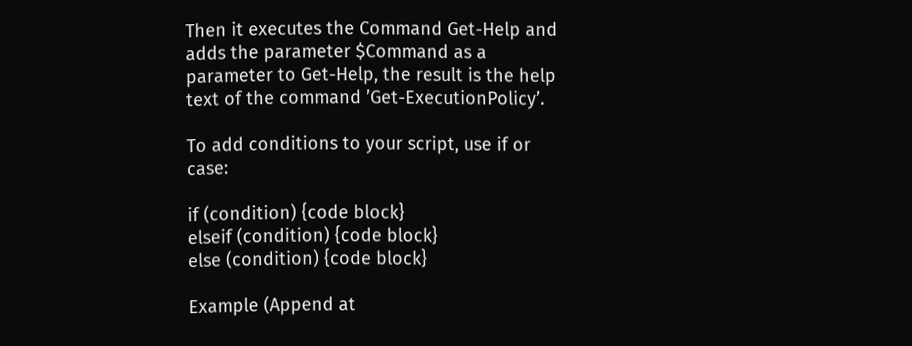Then it executes the Command Get-Help and adds the parameter $Command as a parameter to Get-Help, the result is the help text of the command ’Get-ExecutionPolicy’.

To add conditions to your script, use if or case:

if (condition) {code block}
elseif (condition) {code block}
else (condition) {code block}

Example (Append at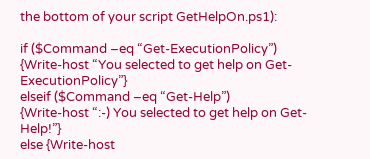the bottom of your script GetHelpOn.ps1):

if ($Command –eq “Get-ExecutionPolicy”)
{Write-host “You selected to get help on Get-ExecutionPolicy”}
elseif ($Command –eq “Get-Help”)
{Write-host “:-) You selected to get help on Get-Help!”}
else {Write-host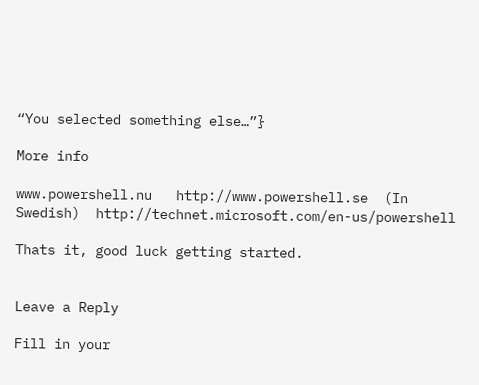“You selected something else…”}

More info

www.powershell.nu   http://www.powershell.se  (In Swedish)  http://technet.microsoft.com/en-us/powershell

Thats it, good luck getting started.


Leave a Reply

Fill in your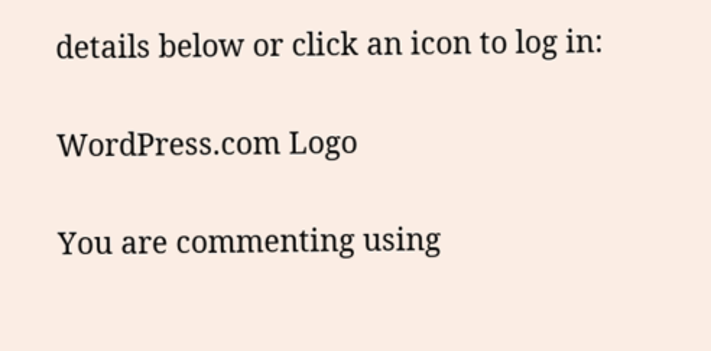details below or click an icon to log in:

WordPress.com Logo

You are commenting using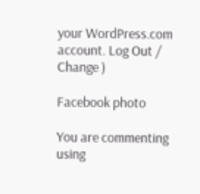your WordPress.com account. Log Out /  Change )

Facebook photo

You are commenting using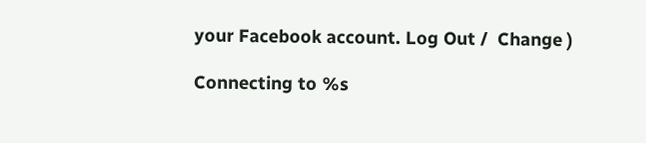your Facebook account. Log Out /  Change )

Connecting to %s